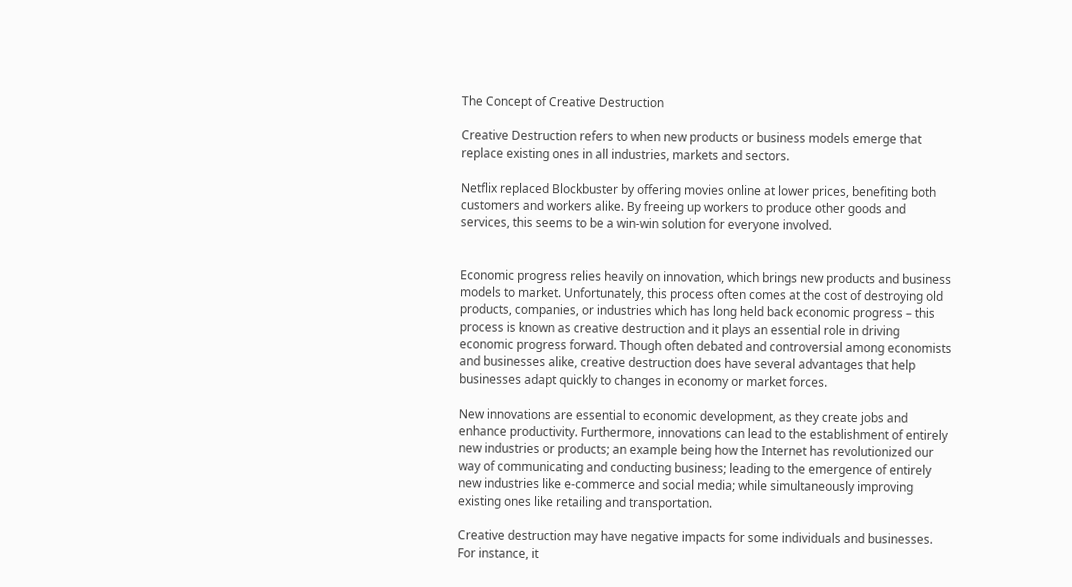The Concept of Creative Destruction

Creative Destruction refers to when new products or business models emerge that replace existing ones in all industries, markets and sectors.

Netflix replaced Blockbuster by offering movies online at lower prices, benefiting both customers and workers alike. By freeing up workers to produce other goods and services, this seems to be a win-win solution for everyone involved.


Economic progress relies heavily on innovation, which brings new products and business models to market. Unfortunately, this process often comes at the cost of destroying old products, companies, or industries which has long held back economic progress – this process is known as creative destruction and it plays an essential role in driving economic progress forward. Though often debated and controversial among economists and businesses alike, creative destruction does have several advantages that help businesses adapt quickly to changes in economy or market forces.

New innovations are essential to economic development, as they create jobs and enhance productivity. Furthermore, innovations can lead to the establishment of entirely new industries or products; an example being how the Internet has revolutionized our way of communicating and conducting business; leading to the emergence of entirely new industries like e-commerce and social media; while simultaneously improving existing ones like retailing and transportation.

Creative destruction may have negative impacts for some individuals and businesses. For instance, it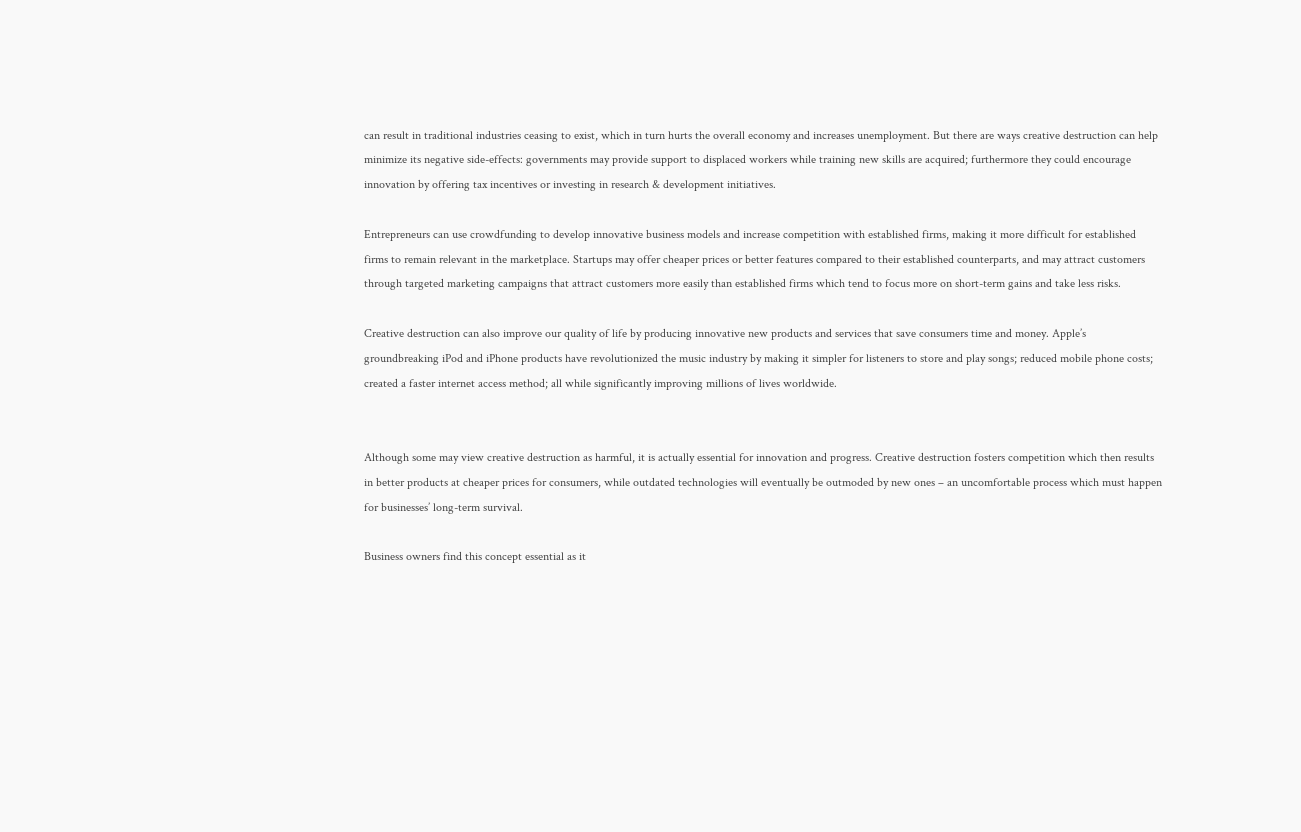can result in traditional industries ceasing to exist, which in turn hurts the overall economy and increases unemployment. But there are ways creative destruction can help minimize its negative side-effects: governments may provide support to displaced workers while training new skills are acquired; furthermore they could encourage innovation by offering tax incentives or investing in research & development initiatives.

Entrepreneurs can use crowdfunding to develop innovative business models and increase competition with established firms, making it more difficult for established firms to remain relevant in the marketplace. Startups may offer cheaper prices or better features compared to their established counterparts, and may attract customers through targeted marketing campaigns that attract customers more easily than established firms which tend to focus more on short-term gains and take less risks.

Creative destruction can also improve our quality of life by producing innovative new products and services that save consumers time and money. Apple’s groundbreaking iPod and iPhone products have revolutionized the music industry by making it simpler for listeners to store and play songs; reduced mobile phone costs; created a faster internet access method; all while significantly improving millions of lives worldwide.


Although some may view creative destruction as harmful, it is actually essential for innovation and progress. Creative destruction fosters competition which then results in better products at cheaper prices for consumers, while outdated technologies will eventually be outmoded by new ones – an uncomfortable process which must happen for businesses’ long-term survival.

Business owners find this concept essential as it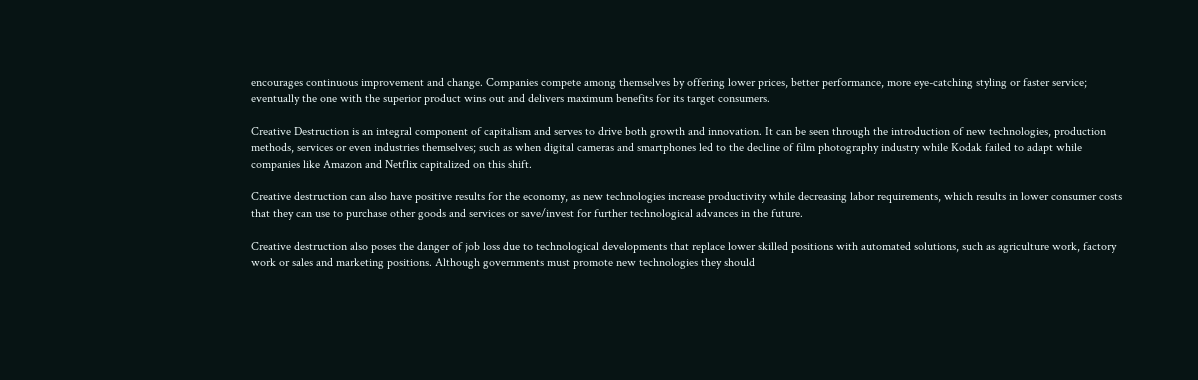encourages continuous improvement and change. Companies compete among themselves by offering lower prices, better performance, more eye-catching styling or faster service; eventually the one with the superior product wins out and delivers maximum benefits for its target consumers.

Creative Destruction is an integral component of capitalism and serves to drive both growth and innovation. It can be seen through the introduction of new technologies, production methods, services or even industries themselves; such as when digital cameras and smartphones led to the decline of film photography industry while Kodak failed to adapt while companies like Amazon and Netflix capitalized on this shift.

Creative destruction can also have positive results for the economy, as new technologies increase productivity while decreasing labor requirements, which results in lower consumer costs that they can use to purchase other goods and services or save/invest for further technological advances in the future.

Creative destruction also poses the danger of job loss due to technological developments that replace lower skilled positions with automated solutions, such as agriculture work, factory work or sales and marketing positions. Although governments must promote new technologies they should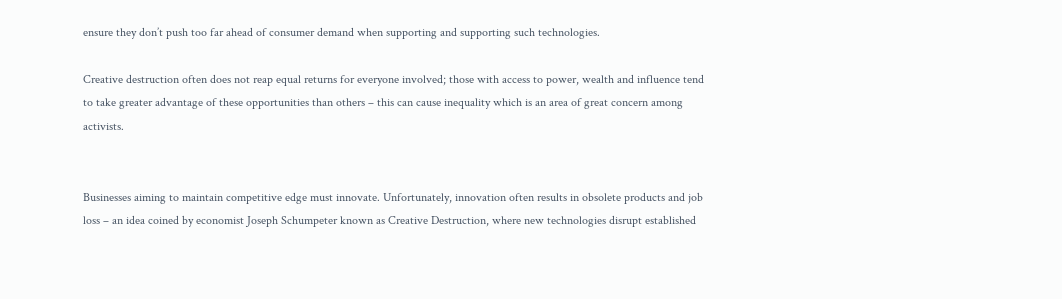ensure they don’t push too far ahead of consumer demand when supporting and supporting such technologies.

Creative destruction often does not reap equal returns for everyone involved; those with access to power, wealth and influence tend to take greater advantage of these opportunities than others – this can cause inequality which is an area of great concern among activists.


Businesses aiming to maintain competitive edge must innovate. Unfortunately, innovation often results in obsolete products and job loss – an idea coined by economist Joseph Schumpeter known as Creative Destruction, where new technologies disrupt established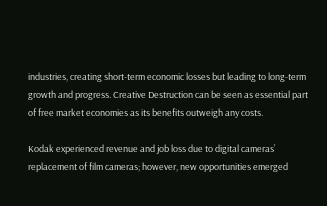industries, creating short-term economic losses but leading to long-term growth and progress. Creative Destruction can be seen as essential part of free market economies as its benefits outweigh any costs.

Kodak experienced revenue and job loss due to digital cameras’ replacement of film cameras; however, new opportunities emerged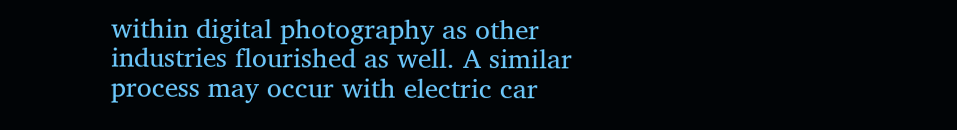within digital photography as other industries flourished as well. A similar process may occur with electric car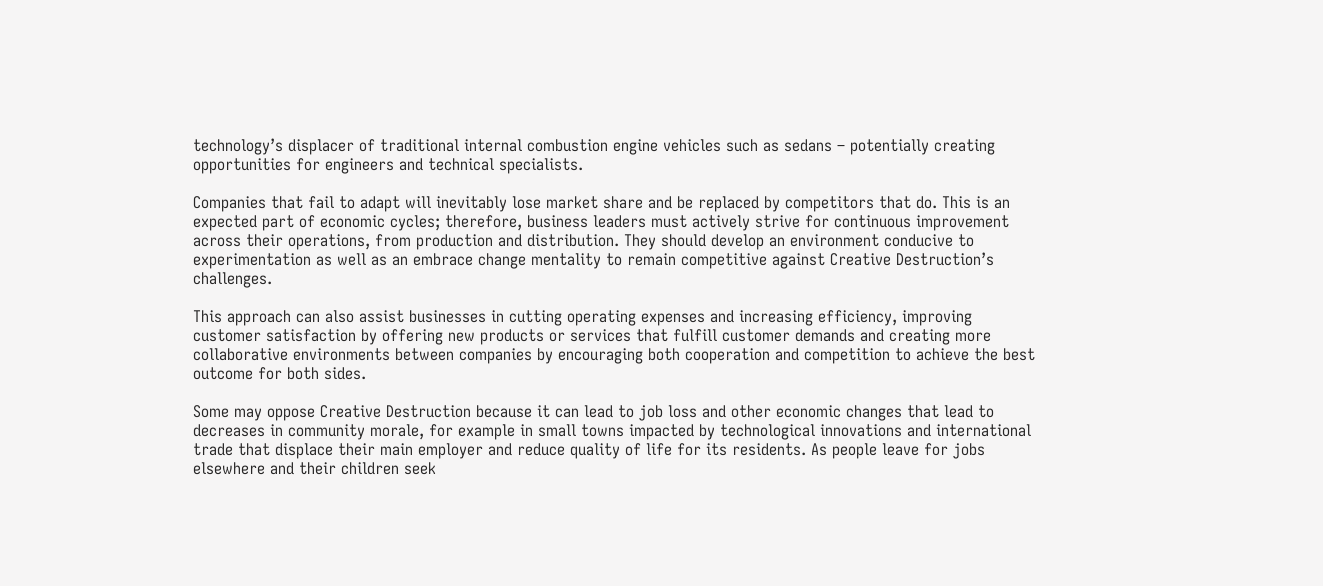technology’s displacer of traditional internal combustion engine vehicles such as sedans – potentially creating opportunities for engineers and technical specialists.

Companies that fail to adapt will inevitably lose market share and be replaced by competitors that do. This is an expected part of economic cycles; therefore, business leaders must actively strive for continuous improvement across their operations, from production and distribution. They should develop an environment conducive to experimentation as well as an embrace change mentality to remain competitive against Creative Destruction’s challenges.

This approach can also assist businesses in cutting operating expenses and increasing efficiency, improving customer satisfaction by offering new products or services that fulfill customer demands and creating more collaborative environments between companies by encouraging both cooperation and competition to achieve the best outcome for both sides.

Some may oppose Creative Destruction because it can lead to job loss and other economic changes that lead to decreases in community morale, for example in small towns impacted by technological innovations and international trade that displace their main employer and reduce quality of life for its residents. As people leave for jobs elsewhere and their children seek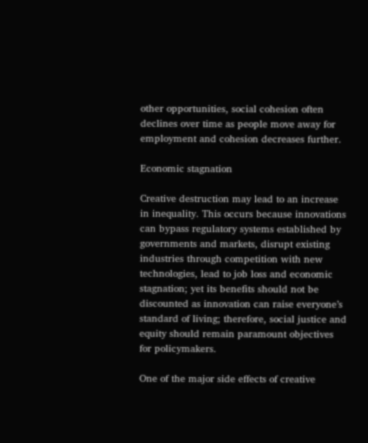other opportunities, social cohesion often declines over time as people move away for employment and cohesion decreases further.

Economic stagnation

Creative destruction may lead to an increase in inequality. This occurs because innovations can bypass regulatory systems established by governments and markets, disrupt existing industries through competition with new technologies, lead to job loss and economic stagnation; yet its benefits should not be discounted as innovation can raise everyone’s standard of living; therefore, social justice and equity should remain paramount objectives for policymakers.

One of the major side effects of creative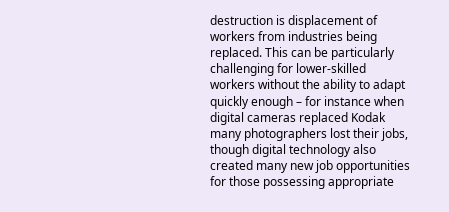destruction is displacement of workers from industries being replaced. This can be particularly challenging for lower-skilled workers without the ability to adapt quickly enough – for instance when digital cameras replaced Kodak many photographers lost their jobs, though digital technology also created many new job opportunities for those possessing appropriate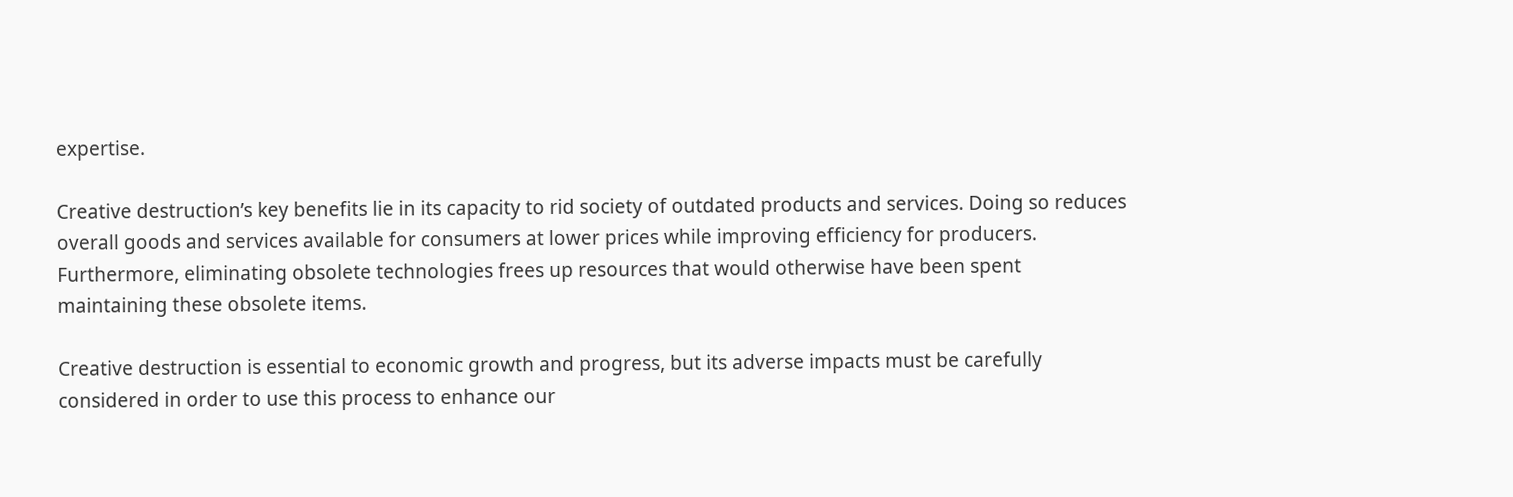expertise.

Creative destruction’s key benefits lie in its capacity to rid society of outdated products and services. Doing so reduces overall goods and services available for consumers at lower prices while improving efficiency for producers. Furthermore, eliminating obsolete technologies frees up resources that would otherwise have been spent maintaining these obsolete items.

Creative destruction is essential to economic growth and progress, but its adverse impacts must be carefully considered in order to use this process to enhance our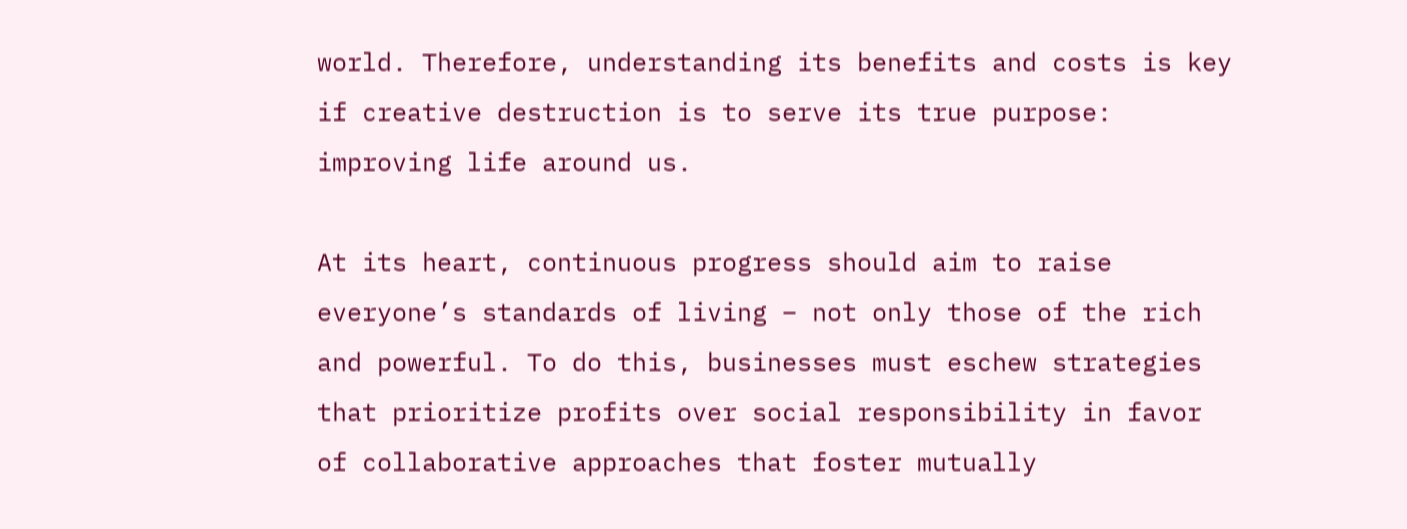world. Therefore, understanding its benefits and costs is key if creative destruction is to serve its true purpose: improving life around us.

At its heart, continuous progress should aim to raise everyone’s standards of living – not only those of the rich and powerful. To do this, businesses must eschew strategies that prioritize profits over social responsibility in favor of collaborative approaches that foster mutually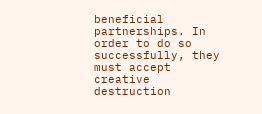beneficial partnerships. In order to do so successfully, they must accept creative destruction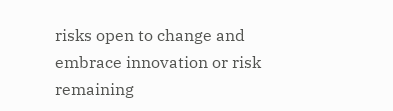risks open to change and embrace innovation or risk remaining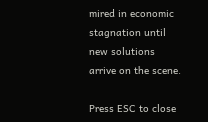mired in economic stagnation until new solutions arrive on the scene.

Press ESC to close